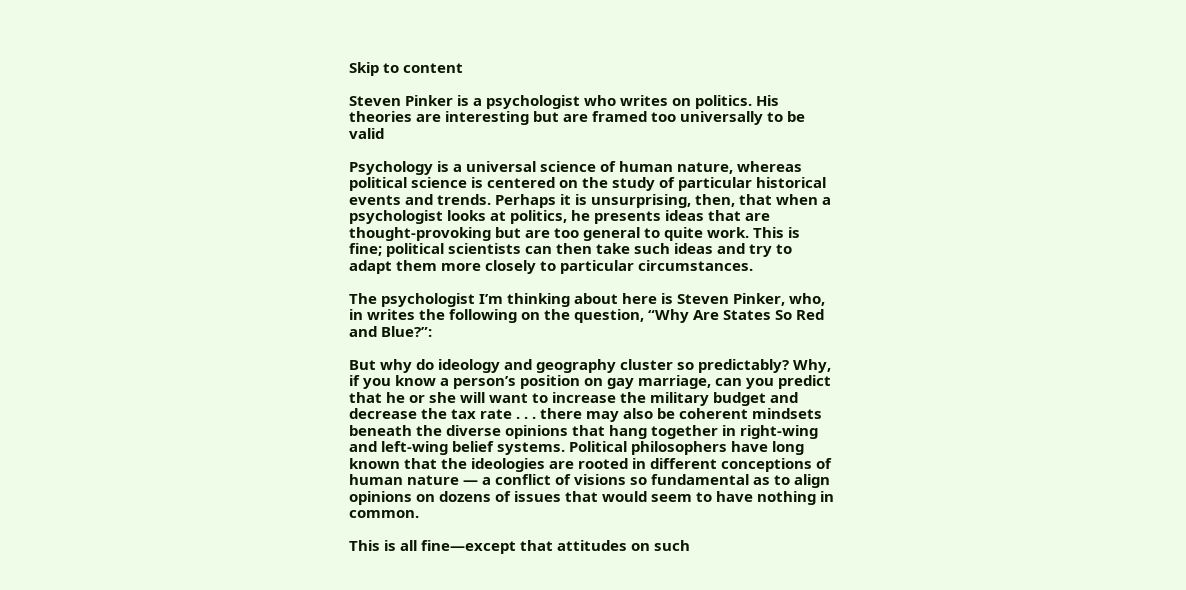Skip to content

Steven Pinker is a psychologist who writes on politics. His theories are interesting but are framed too universally to be valid

Psychology is a universal science of human nature, whereas political science is centered on the study of particular historical events and trends. Perhaps it is unsurprising, then, that when a psychologist looks at politics, he presents ideas that are thought-provoking but are too general to quite work. This is fine; political scientists can then take such ideas and try to adapt them more closely to particular circumstances.

The psychologist I’m thinking about here is Steven Pinker, who, in writes the following on the question, “Why Are States So Red and Blue?”:

But why do ideology and geography cluster so predictably? Why, if you know a person’s position on gay marriage, can you predict that he or she will want to increase the military budget and decrease the tax rate . . . there may also be coherent mindsets beneath the diverse opinions that hang together in right-wing and left-wing belief systems. Political philosophers have long known that the ideologies are rooted in different conceptions of human nature — a conflict of visions so fundamental as to align opinions on dozens of issues that would seem to have nothing in common.

This is all fine—except that attitudes on such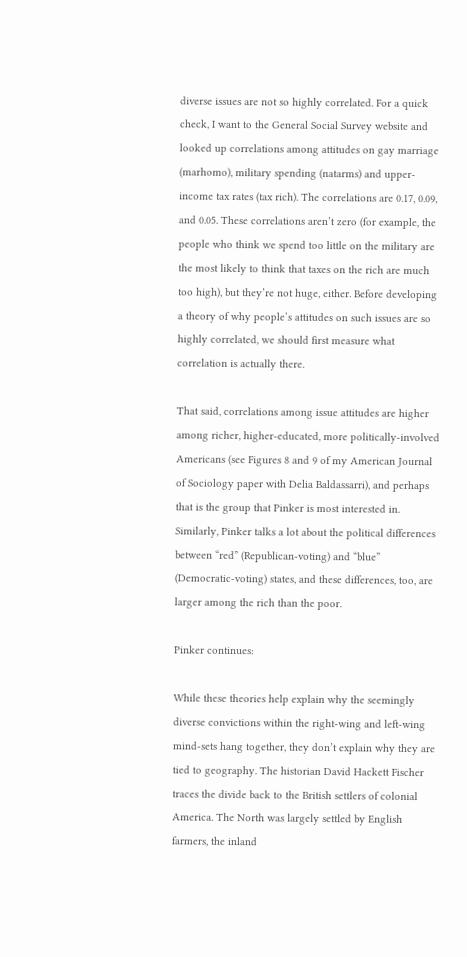diverse issues are not so highly correlated. For a quick check, I want to the General Social Survey website and looked up correlations among attitudes on gay marriage (marhomo), military spending (natarms) and upper-income tax rates (tax rich). The correlations are 0.17, 0.09, and 0.05. These correlations aren’t zero (for example, the people who think we spend too little on the military are the most likely to think that taxes on the rich are much too high), but they’re not huge, either. Before developing a theory of why people’s attitudes on such issues are so highly correlated, we should first measure what correlation is actually there.

That said, correlations among issue attitudes are higher among richer, higher-educated, more politically-involved Americans (see Figures 8 and 9 of my American Journal of Sociology paper with Delia Baldassarri), and perhaps that is the group that Pinker is most interested in. Similarly, Pinker talks a lot about the political differences between “red” (Republican-voting) and “blue” (Democratic-voting) states, and these differences, too, are larger among the rich than the poor.

Pinker continues:

While these theories help explain why the seemingly diverse convictions within the right-wing and left-wing mind-sets hang together, they don’t explain why they are tied to geography. The historian David Hackett Fischer traces the divide back to the British settlers of colonial America. The North was largely settled by English farmers, the inland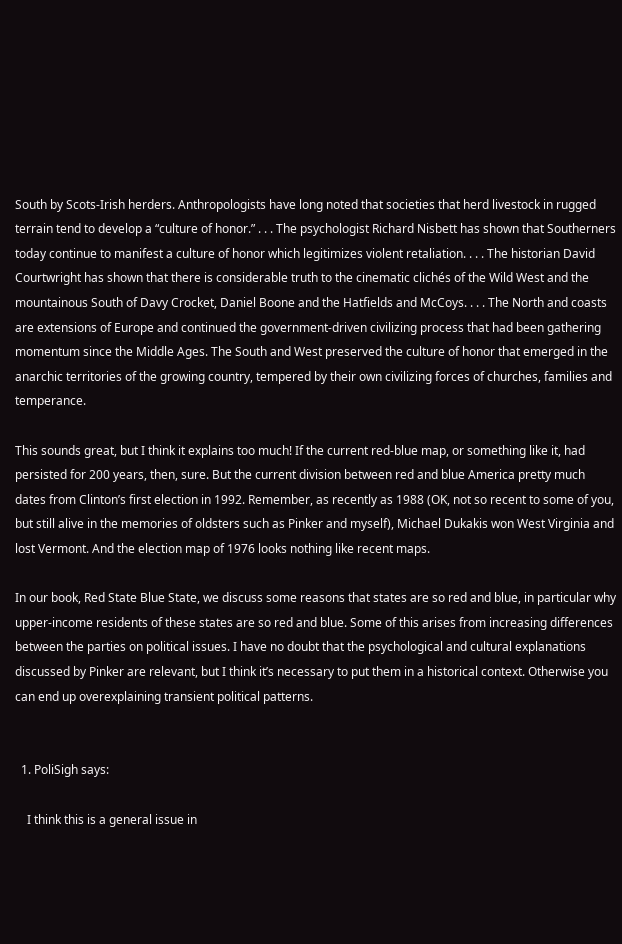South by Scots-Irish herders. Anthropologists have long noted that societies that herd livestock in rugged terrain tend to develop a “culture of honor.” . . . The psychologist Richard Nisbett has shown that Southerners today continue to manifest a culture of honor which legitimizes violent retaliation. . . . The historian David Courtwright has shown that there is considerable truth to the cinematic clichés of the Wild West and the mountainous South of Davy Crocket, Daniel Boone and the Hatfields and McCoys. . . . The North and coasts are extensions of Europe and continued the government-driven civilizing process that had been gathering momentum since the Middle Ages. The South and West preserved the culture of honor that emerged in the anarchic territories of the growing country, tempered by their own civilizing forces of churches, families and temperance.

This sounds great, but I think it explains too much! If the current red-blue map, or something like it, had persisted for 200 years, then, sure. But the current division between red and blue America pretty much dates from Clinton’s first election in 1992. Remember, as recently as 1988 (OK, not so recent to some of you, but still alive in the memories of oldsters such as Pinker and myself), Michael Dukakis won West Virginia and lost Vermont. And the election map of 1976 looks nothing like recent maps.

In our book, Red State Blue State, we discuss some reasons that states are so red and blue, in particular why upper-income residents of these states are so red and blue. Some of this arises from increasing differences between the parties on political issues. I have no doubt that the psychological and cultural explanations discussed by Pinker are relevant, but I think it’s necessary to put them in a historical context. Otherwise you can end up overexplaining transient political patterns.


  1. PoliSigh says:

    I think this is a general issue in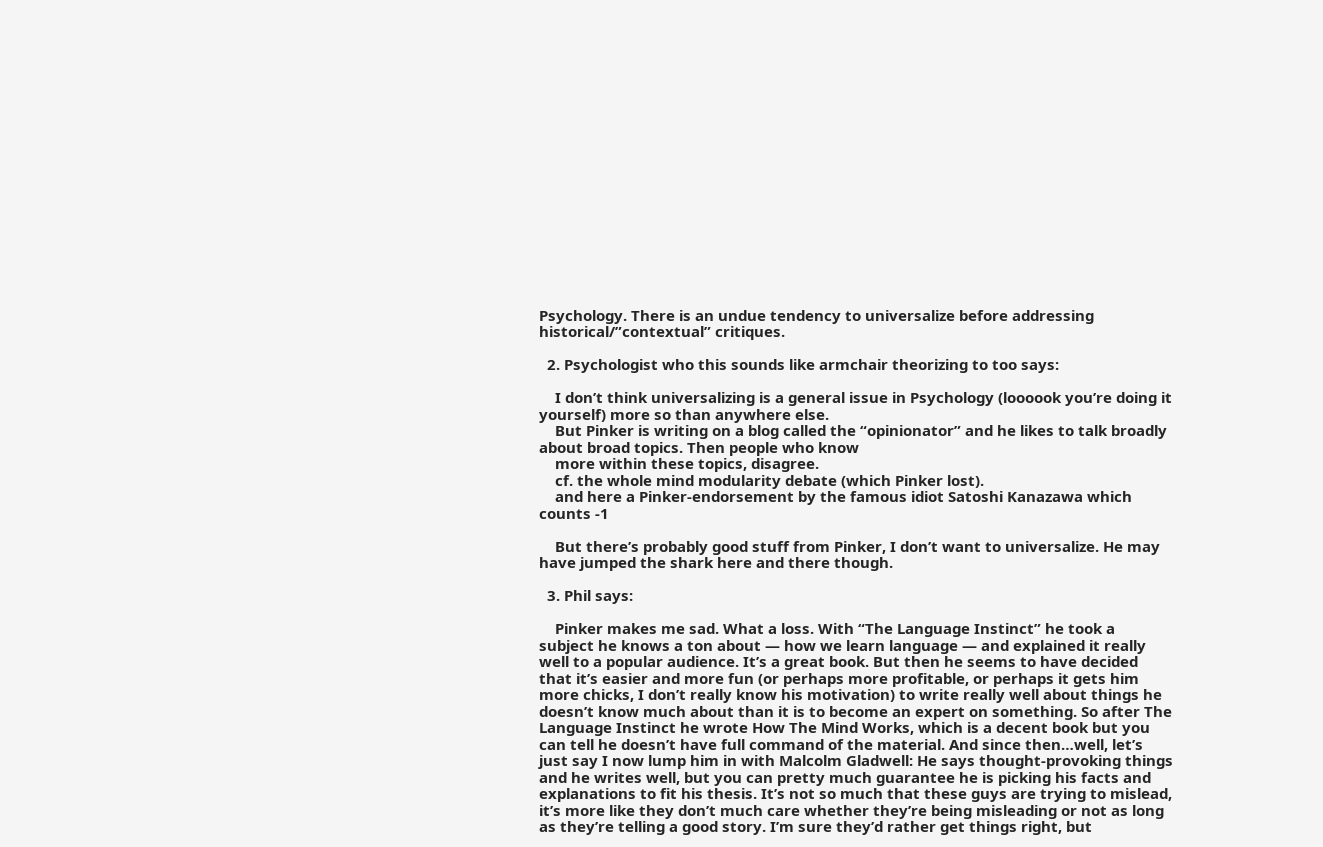Psychology. There is an undue tendency to universalize before addressing historical/”contextual” critiques.

  2. Psychologist who this sounds like armchair theorizing to too says:

    I don’t think universalizing is a general issue in Psychology (loooook you’re doing it yourself) more so than anywhere else.
    But Pinker is writing on a blog called the “opinionator” and he likes to talk broadly about broad topics. Then people who know
    more within these topics, disagree.
    cf. the whole mind modularity debate (which Pinker lost).
    and here a Pinker-endorsement by the famous idiot Satoshi Kanazawa which counts -1

    But there’s probably good stuff from Pinker, I don’t want to universalize. He may have jumped the shark here and there though.

  3. Phil says:

    Pinker makes me sad. What a loss. With “The Language Instinct” he took a subject he knows a ton about — how we learn language — and explained it really well to a popular audience. It’s a great book. But then he seems to have decided that it’s easier and more fun (or perhaps more profitable, or perhaps it gets him more chicks, I don’t really know his motivation) to write really well about things he doesn’t know much about than it is to become an expert on something. So after The Language Instinct he wrote How The Mind Works, which is a decent book but you can tell he doesn’t have full command of the material. And since then…well, let’s just say I now lump him in with Malcolm Gladwell: He says thought-provoking things and he writes well, but you can pretty much guarantee he is picking his facts and explanations to fit his thesis. It’s not so much that these guys are trying to mislead, it’s more like they don’t much care whether they’re being misleading or not as long as they’re telling a good story. I’m sure they’d rather get things right, but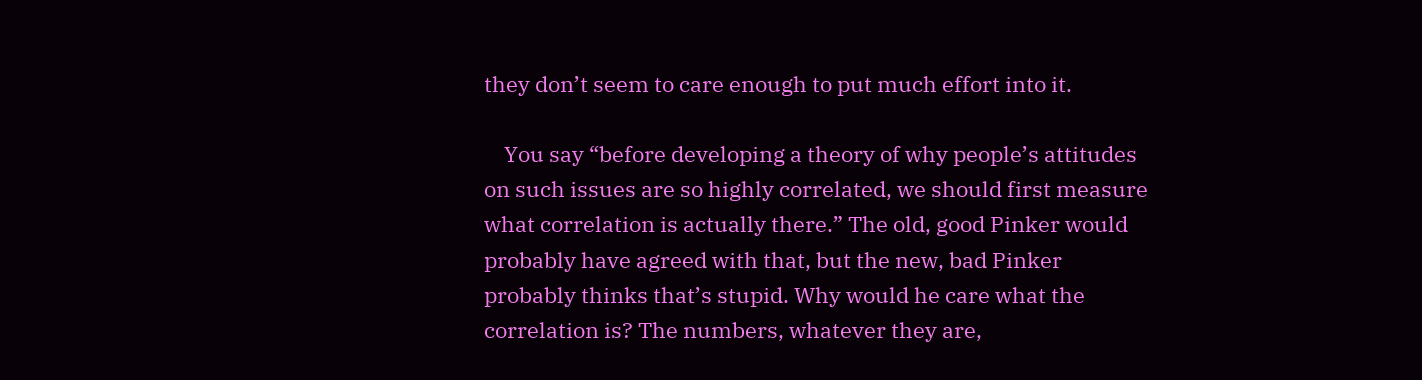they don’t seem to care enough to put much effort into it.

    You say “before developing a theory of why people’s attitudes on such issues are so highly correlated, we should first measure what correlation is actually there.” The old, good Pinker would probably have agreed with that, but the new, bad Pinker probably thinks that’s stupid. Why would he care what the correlation is? The numbers, whatever they are,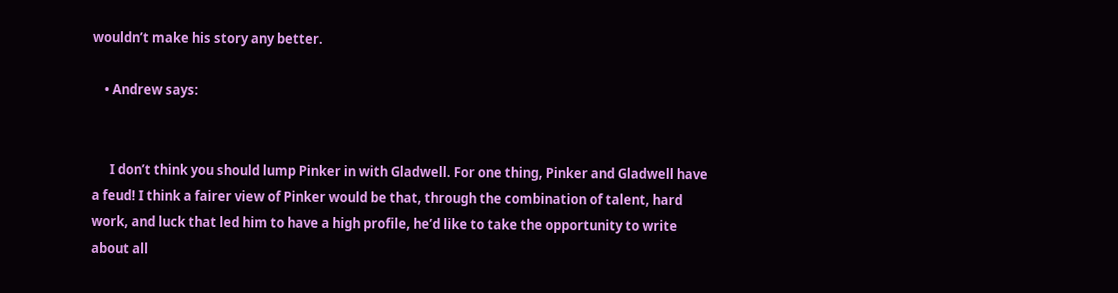wouldn’t make his story any better.

    • Andrew says:


      I don’t think you should lump Pinker in with Gladwell. For one thing, Pinker and Gladwell have a feud! I think a fairer view of Pinker would be that, through the combination of talent, hard work, and luck that led him to have a high profile, he’d like to take the opportunity to write about all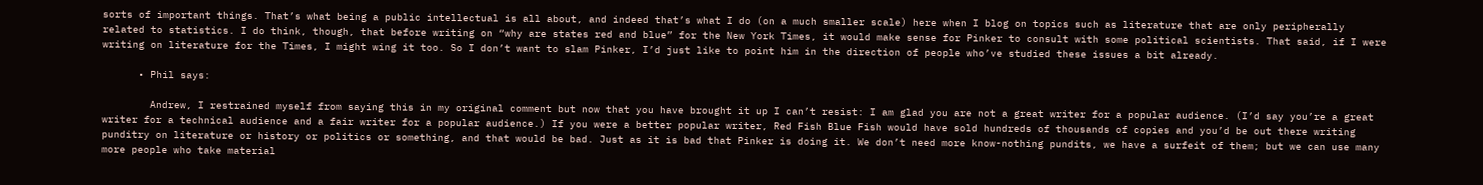sorts of important things. That’s what being a public intellectual is all about, and indeed that’s what I do (on a much smaller scale) here when I blog on topics such as literature that are only peripherally related to statistics. I do think, though, that before writing on “why are states red and blue” for the New York Times, it would make sense for Pinker to consult with some political scientists. That said, if I were writing on literature for the Times, I might wing it too. So I don’t want to slam Pinker, I’d just like to point him in the direction of people who’ve studied these issues a bit already.

      • Phil says:

        Andrew, I restrained myself from saying this in my original comment but now that you have brought it up I can’t resist: I am glad you are not a great writer for a popular audience. (I’d say you’re a great writer for a technical audience and a fair writer for a popular audience.) If you were a better popular writer, Red Fish Blue Fish would have sold hundreds of thousands of copies and you’d be out there writing punditry on literature or history or politics or something, and that would be bad. Just as it is bad that Pinker is doing it. We don’t need more know-nothing pundits, we have a surfeit of them; but we can use many more people who take material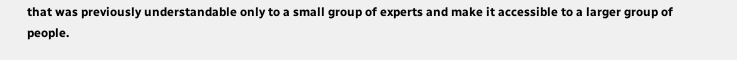that was previously understandable only to a small group of experts and make it accessible to a larger group of people.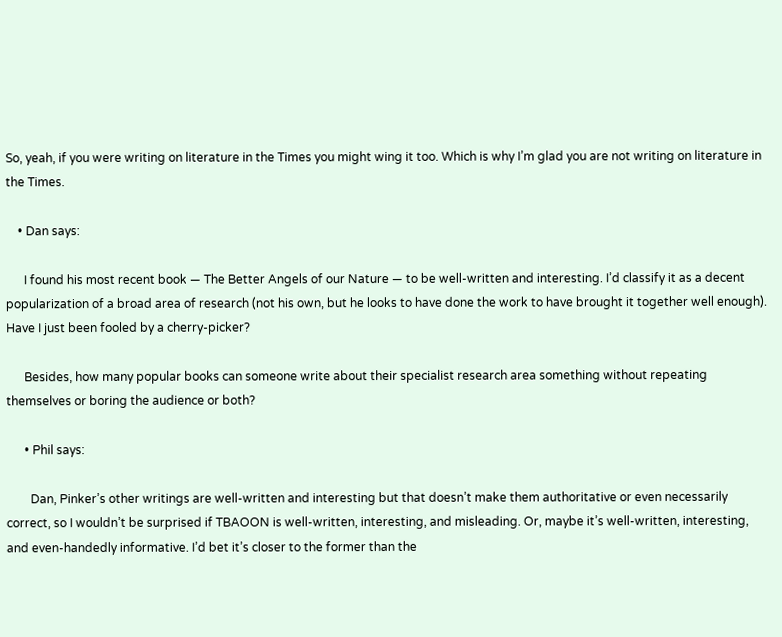So, yeah, if you were writing on literature in the Times you might wing it too. Which is why I’m glad you are not writing on literature in the Times.

    • Dan says:

      I found his most recent book — The Better Angels of our Nature — to be well-written and interesting. I’d classify it as a decent popularization of a broad area of research (not his own, but he looks to have done the work to have brought it together well enough). Have I just been fooled by a cherry-picker?

      Besides, how many popular books can someone write about their specialist research area something without repeating themselves or boring the audience or both?

      • Phil says:

        Dan, Pinker’s other writings are well-written and interesting but that doesn’t make them authoritative or even necessarily correct, so I wouldn’t be surprised if TBAOON is well-written, interesting, and misleading. Or, maybe it’s well-written, interesting, and even-handedly informative. I’d bet it’s closer to the former than the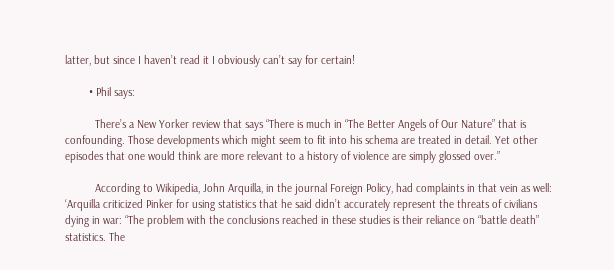latter, but since I haven’t read it I obviously can’t say for certain!

        • Phil says:

          There’s a New Yorker review that says “There is much in “The Better Angels of Our Nature” that is confounding. Those developments which might seem to fit into his schema are treated in detail. Yet other episodes that one would think are more relevant to a history of violence are simply glossed over.”

          According to Wikipedia, John Arquilla, in the journal Foreign Policy, had complaints in that vein as well: ‘Arquilla criticized Pinker for using statistics that he said didn’t accurately represent the threats of civilians dying in war: “The problem with the conclusions reached in these studies is their reliance on “battle death” statistics. The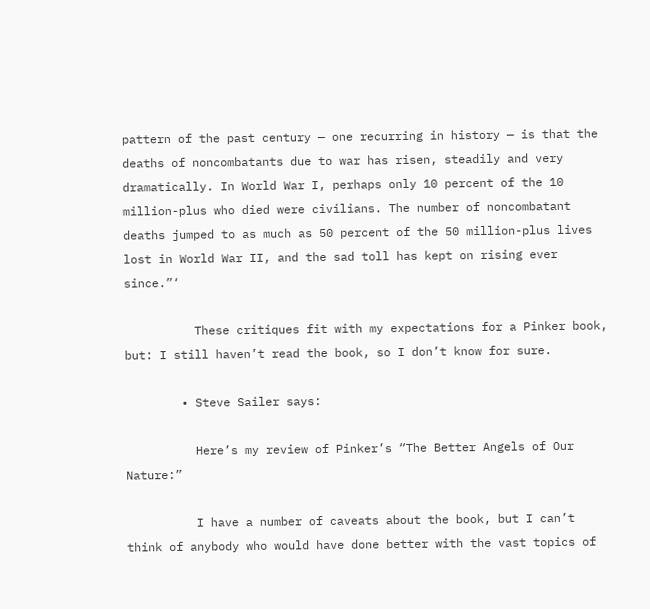pattern of the past century — one recurring in history — is that the deaths of noncombatants due to war has risen, steadily and very dramatically. In World War I, perhaps only 10 percent of the 10 million-plus who died were civilians. The number of noncombatant deaths jumped to as much as 50 percent of the 50 million-plus lives lost in World War II, and the sad toll has kept on rising ever since.”‘

          These critiques fit with my expectations for a Pinker book, but: I still haven’t read the book, so I don’t know for sure.

        • Steve Sailer says:

          Here’s my review of Pinker’s “The Better Angels of Our Nature:”

          I have a number of caveats about the book, but I can’t think of anybody who would have done better with the vast topics of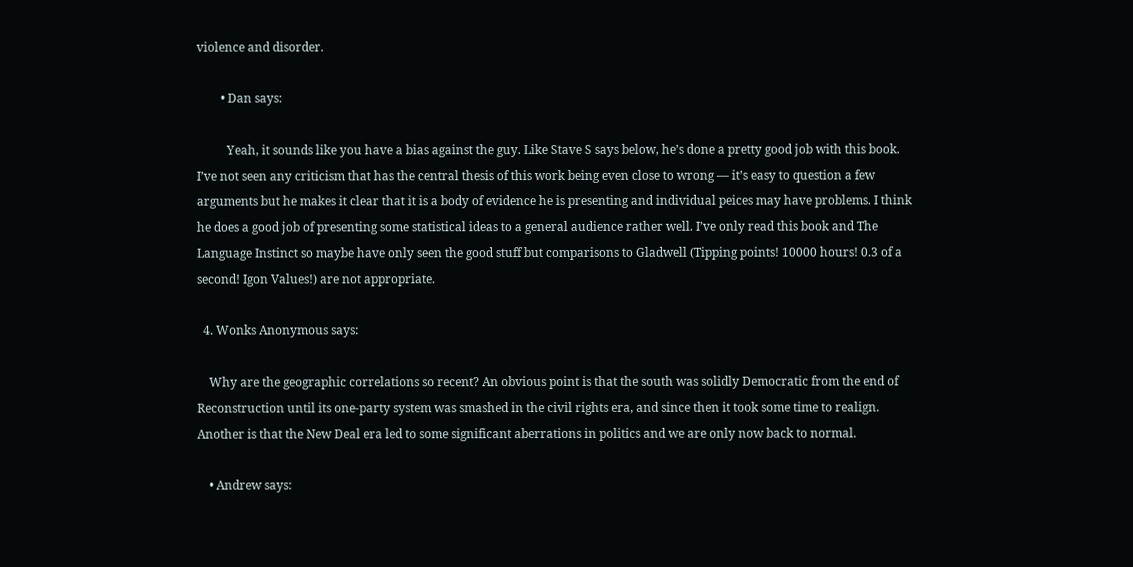violence and disorder.

        • Dan says:

          Yeah, it sounds like you have a bias against the guy. Like Stave S says below, he’s done a pretty good job with this book. I’ve not seen any criticism that has the central thesis of this work being even close to wrong — it’s easy to question a few arguments but he makes it clear that it is a body of evidence he is presenting and individual peices may have problems. I think he does a good job of presenting some statistical ideas to a general audience rather well. I’ve only read this book and The Language Instinct so maybe have only seen the good stuff but comparisons to Gladwell (Tipping points! 10000 hours! 0.3 of a second! Igon Values!) are not appropriate.

  4. Wonks Anonymous says:

    Why are the geographic correlations so recent? An obvious point is that the south was solidly Democratic from the end of Reconstruction until its one-party system was smashed in the civil rights era, and since then it took some time to realign. Another is that the New Deal era led to some significant aberrations in politics and we are only now back to normal.

    • Andrew says: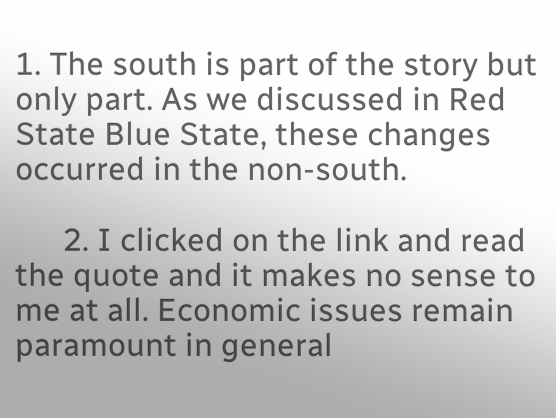1. The south is part of the story but only part. As we discussed in Red State Blue State, these changes occurred in the non-south.

      2. I clicked on the link and read the quote and it makes no sense to me at all. Economic issues remain paramount in general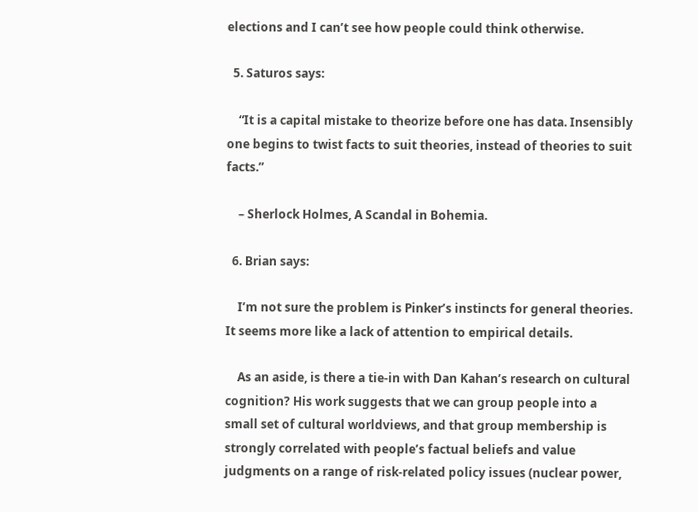elections and I can’t see how people could think otherwise.

  5. Saturos says:

    “It is a capital mistake to theorize before one has data. Insensibly one begins to twist facts to suit theories, instead of theories to suit facts.”

    – Sherlock Holmes, A Scandal in Bohemia.

  6. Brian says:

    I’m not sure the problem is Pinker’s instincts for general theories. It seems more like a lack of attention to empirical details.

    As an aside, is there a tie-in with Dan Kahan’s research on cultural cognition? His work suggests that we can group people into a small set of cultural worldviews, and that group membership is strongly correlated with people’s factual beliefs and value judgments on a range of risk-related policy issues (nuclear power,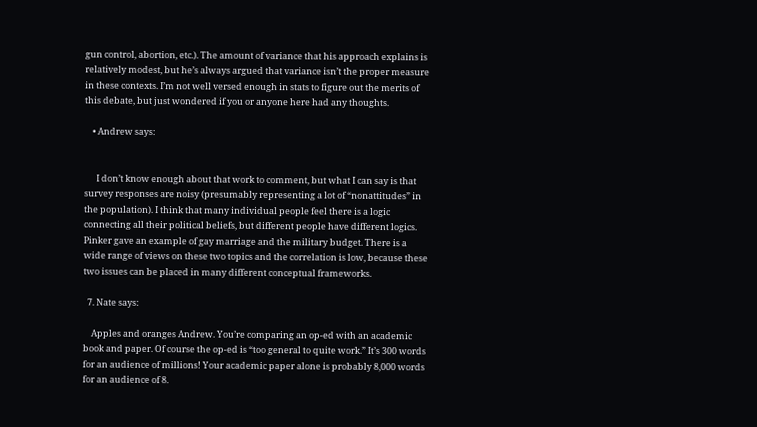gun control, abortion, etc.). The amount of variance that his approach explains is relatively modest, but he’s always argued that variance isn’t the proper measure in these contexts. I’m not well versed enough in stats to figure out the merits of this debate, but just wondered if you or anyone here had any thoughts.

    • Andrew says:


      I don’t know enough about that work to comment, but what I can say is that survey responses are noisy (presumably representing a lot of “nonattitudes” in the population). I think that many individual people feel there is a logic connecting all their political beliefs, but different people have different logics. Pinker gave an example of gay marriage and the military budget. There is a wide range of views on these two topics and the correlation is low, because these two issues can be placed in many different conceptual frameworks.

  7. Nate says:

    Apples and oranges Andrew. You’re comparing an op-ed with an academic book and paper. Of course the op-ed is “too general to quite work.” It’s 300 words for an audience of millions! Your academic paper alone is probably 8,000 words for an audience of 8.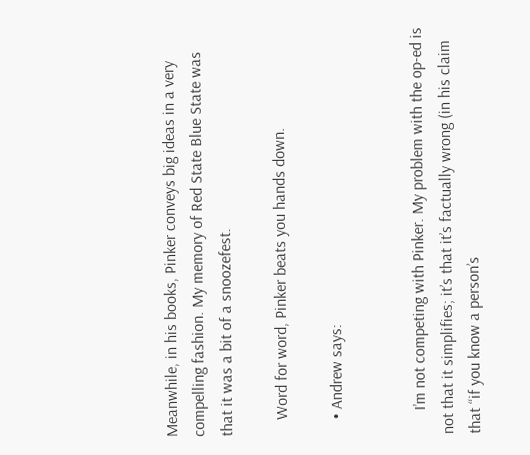Meanwhile, in his books, Pinker conveys big ideas in a very compelling fashion. My memory of Red State Blue State was that it was a bit of a snoozefest.

    Word for word, Pinker beats you hands down.

    • Andrew says:


      I’m not competing with Pinker. My problem with the op-ed is not that it simplifies; it’s that it’s factually wrong (in his claim that “if you know a person’s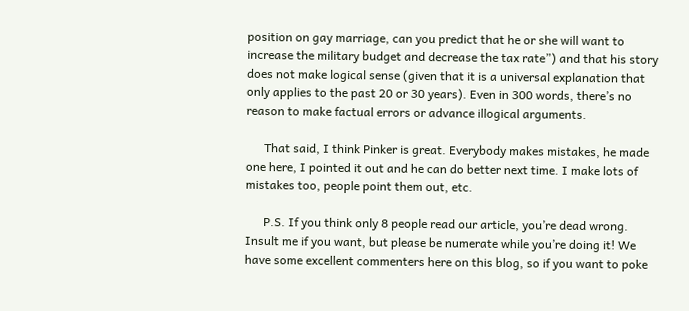position on gay marriage, can you predict that he or she will want to increase the military budget and decrease the tax rate”) and that his story does not make logical sense (given that it is a universal explanation that only applies to the past 20 or 30 years). Even in 300 words, there’s no reason to make factual errors or advance illogical arguments.

      That said, I think Pinker is great. Everybody makes mistakes, he made one here, I pointed it out and he can do better next time. I make lots of mistakes too, people point them out, etc.

      P.S. If you think only 8 people read our article, you’re dead wrong. Insult me if you want, but please be numerate while you’re doing it! We have some excellent commenters here on this blog, so if you want to poke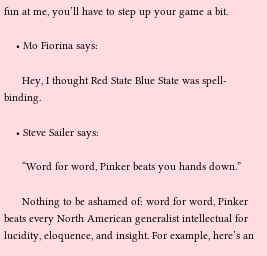fun at me, you’ll have to step up your game a bit.

    • Mo Fiorina says:

      Hey, I thought Red State Blue State was spell-binding.

    • Steve Sailer says:

      “Word for word, Pinker beats you hands down.”

      Nothing to be ashamed of: word for word, Pinker beats every North American generalist intellectual for lucidity, eloquence, and insight. For example, here’s an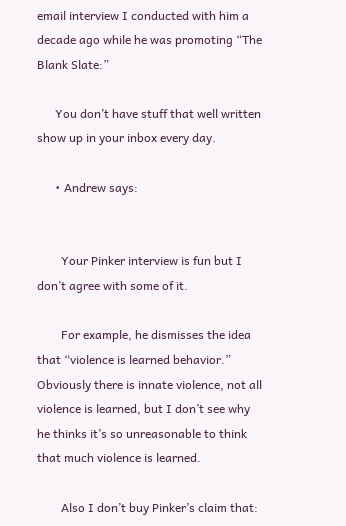email interview I conducted with him a decade ago while he was promoting “The Blank Slate:”

      You don’t have stuff that well written show up in your inbox every day.

      • Andrew says:


        Your Pinker interview is fun but I don’t agree with some of it.

        For example, he dismisses the idea that “violence is learned behavior.” Obviously there is innate violence, not all violence is learned, but I don’t see why he thinks it’s so unreasonable to think that much violence is learned.

        Also I don’t buy Pinker’s claim that: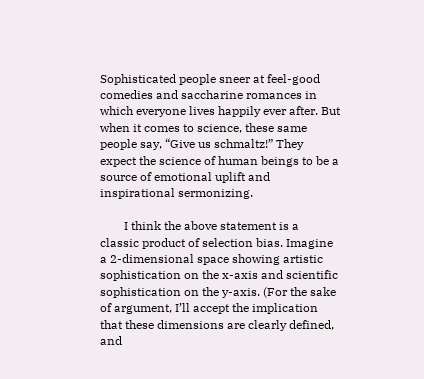Sophisticated people sneer at feel-good comedies and saccharine romances in which everyone lives happily ever after. But when it comes to science, these same people say, “Give us schmaltz!” They expect the science of human beings to be a source of emotional uplift and inspirational sermonizing.

        I think the above statement is a classic product of selection bias. Imagine a 2-dimensional space showing artistic sophistication on the x-axis and scientific sophistication on the y-axis. (For the sake of argument, I’ll accept the implication that these dimensions are clearly defined, and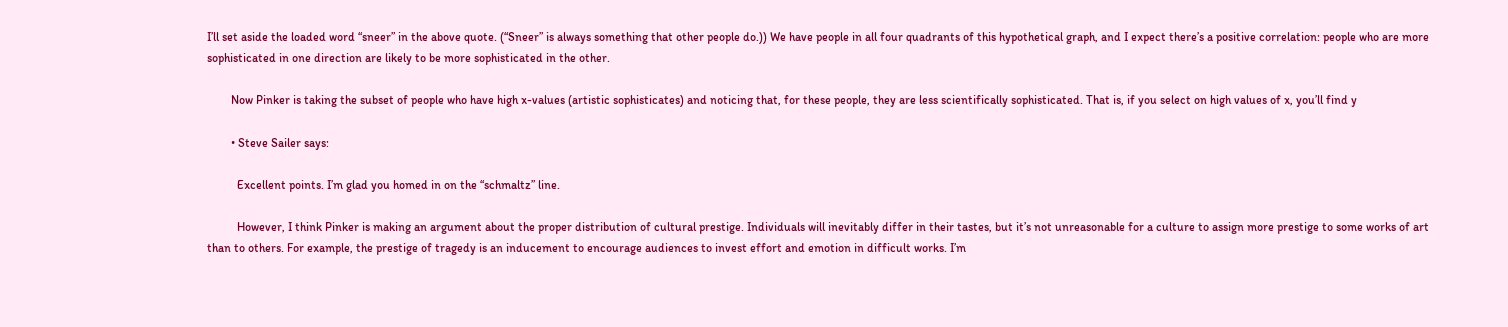I’ll set aside the loaded word “sneer” in the above quote. (“Sneer” is always something that other people do.)) We have people in all four quadrants of this hypothetical graph, and I expect there’s a positive correlation: people who are more sophisticated in one direction are likely to be more sophisticated in the other.

        Now Pinker is taking the subset of people who have high x-values (artistic sophisticates) and noticing that, for these people, they are less scientifically sophisticated. That is, if you select on high values of x, you’ll find y

        • Steve Sailer says:

          Excellent points. I’m glad you homed in on the “schmaltz” line.

          However, I think Pinker is making an argument about the proper distribution of cultural prestige. Individuals will inevitably differ in their tastes, but it’s not unreasonable for a culture to assign more prestige to some works of art than to others. For example, the prestige of tragedy is an inducement to encourage audiences to invest effort and emotion in difficult works. I’m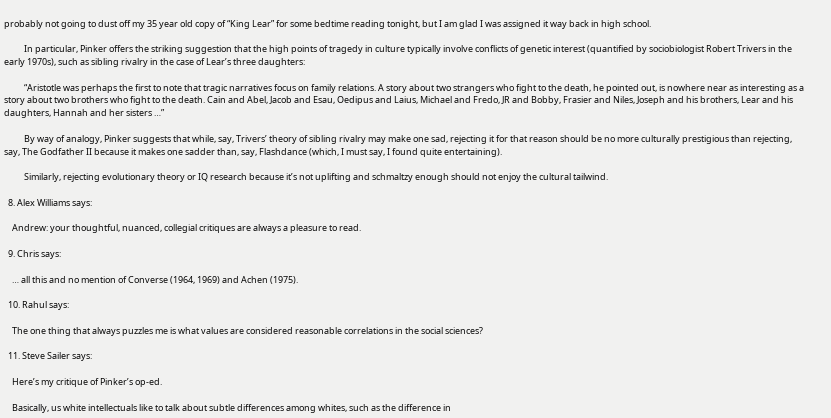probably not going to dust off my 35 year old copy of “King Lear” for some bedtime reading tonight, but I am glad I was assigned it way back in high school.

          In particular, Pinker offers the striking suggestion that the high points of tragedy in culture typically involve conflicts of genetic interest (quantified by sociobiologist Robert Trivers in the early 1970s), such as sibling rivalry in the case of Lear’s three daughters:

          “Aristotle was perhaps the first to note that tragic narratives focus on family relations. A story about two strangers who fight to the death, he pointed out, is nowhere near as interesting as a story about two brothers who fight to the death. Cain and Abel, Jacob and Esau, Oedipus and Laius, Michael and Fredo, JR and Bobby, Frasier and Niles, Joseph and his brothers, Lear and his daughters, Hannah and her sisters …”

          By way of analogy, Pinker suggests that while, say, Trivers’ theory of sibling rivalry may make one sad, rejecting it for that reason should be no more culturally prestigious than rejecting, say, The Godfather II because it makes one sadder than, say, Flashdance (which, I must say, I found quite entertaining).

          Similarly, rejecting evolutionary theory or IQ research because it’s not uplifting and schmaltzy enough should not enjoy the cultural tailwind.

  8. Alex Williams says:

    Andrew: your thoughtful, nuanced, collegial critiques are always a pleasure to read.

  9. Chris says:

    … all this and no mention of Converse (1964, 1969) and Achen (1975).

  10. Rahul says:

    The one thing that always puzzles me is what values are considered reasonable correlations in the social sciences?

  11. Steve Sailer says:

    Here’s my critique of Pinker’s op-ed.

    Basically, us white intellectuals like to talk about subtle differences among whites, such as the difference in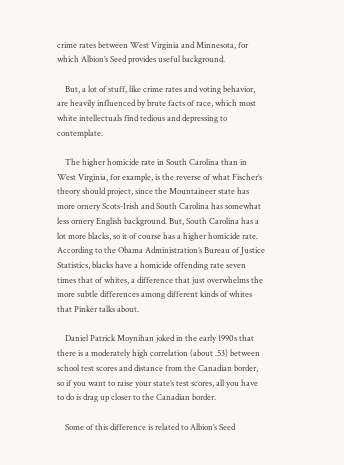crime rates between West Virginia and Minnesota, for which Albion’s Seed provides useful background.

    But, a lot of stuff, like crime rates and voting behavior, are heavily influenced by brute facts of race, which most white intellectuals find tedious and depressing to contemplate.

    The higher homicide rate in South Carolina than in West Virginia, for example, is the reverse of what Fischer’s theory should project, since the Mountaineer state has more ornery Scots-Irish and South Carolina has somewhat less ornery English background. But, South Carolina has a lot more blacks, so it of course has a higher homicide rate. According to the Obama Administration’s Bureau of Justice Statistics, blacks have a homicide offending rate seven times that of whites, a difference that just overwhelms the more subtle differences among different kinds of whites that Pinker talks about.

    Daniel Patrick Moynihan joked in the early 1990s that there is a moderately high correlation (about .53) between school test scores and distance from the Canadian border, so if you want to raise your state’s test scores, all you have to do is drag up closer to the Canadian border.

    Some of this difference is related to Albion’s Seed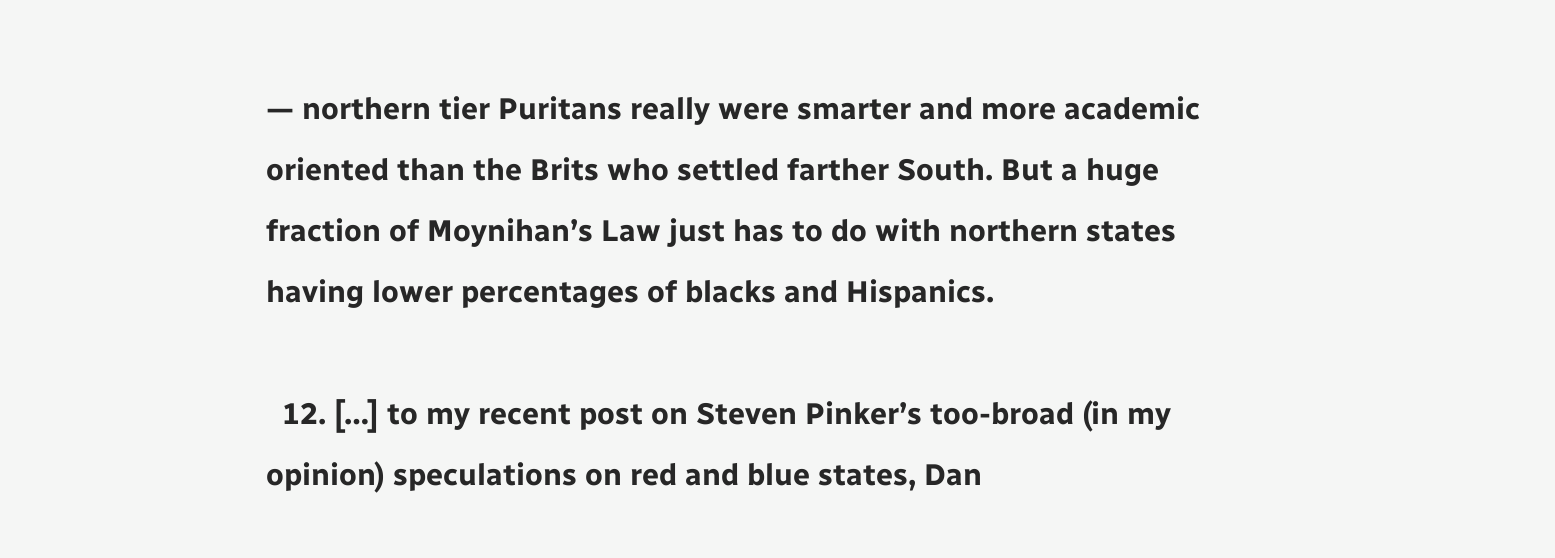— northern tier Puritans really were smarter and more academic oriented than the Brits who settled farther South. But a huge fraction of Moynihan’s Law just has to do with northern states having lower percentages of blacks and Hispanics.

  12. […] to my recent post on Steven Pinker’s too-broad (in my opinion) speculations on red and blue states, Dan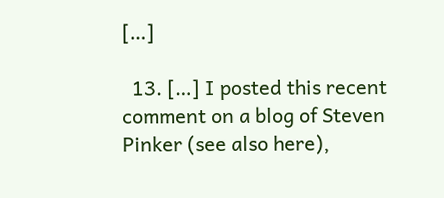[…]

  13. […] I posted this recent comment on a blog of Steven Pinker (see also here),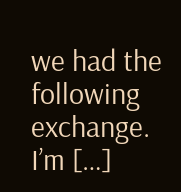we had the following exchange. I’m […]